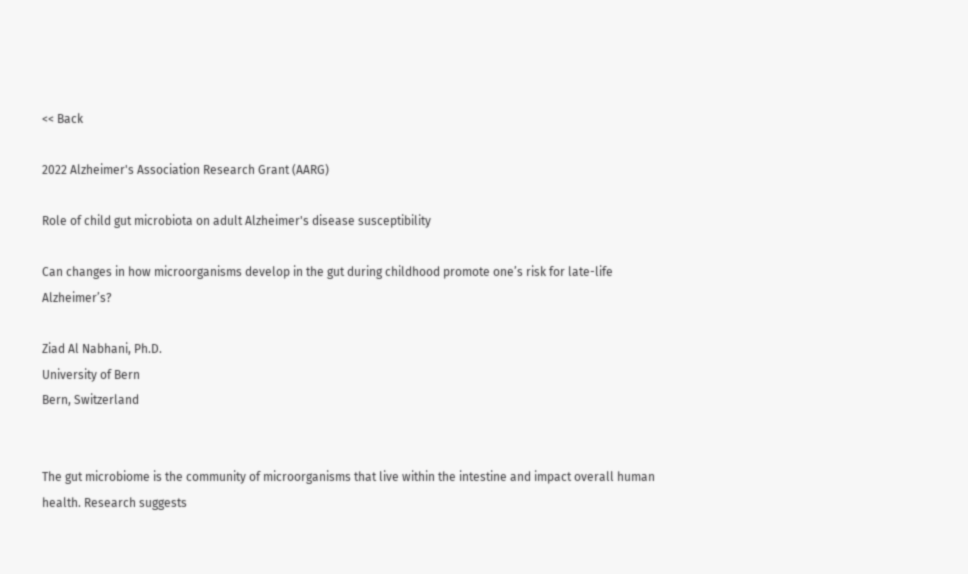<< Back

2022 Alzheimer's Association Research Grant (AARG)

Role of child gut microbiota on adult Alzheimer's disease susceptibility

Can changes in how microorganisms develop in the gut during childhood promote one’s risk for late-life Alzheimer’s?

Ziad Al Nabhani, Ph.D.
University of Bern
Bern, Switzerland


The gut microbiome is the community of microorganisms that live within the intestine and impact overall human health. Research suggests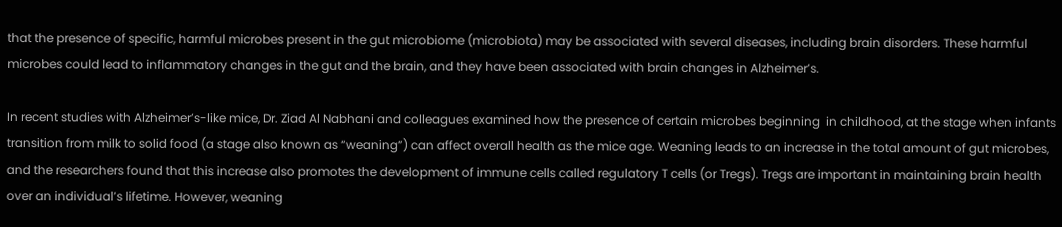that the presence of specific, harmful microbes present in the gut microbiome (microbiota) may be associated with several diseases, including brain disorders. These harmful microbes could lead to inflammatory changes in the gut and the brain, and they have been associated with brain changes in Alzheimer’s.

In recent studies with Alzheimer’s-like mice, Dr. Ziad Al Nabhani and colleagues examined how the presence of certain microbes beginning  in childhood, at the stage when infants transition from milk to solid food (a stage also known as “weaning”) can affect overall health as the mice age. Weaning leads to an increase in the total amount of gut microbes, and the researchers found that this increase also promotes the development of immune cells called regulatory T cells (or Tregs). Tregs are important in maintaining brain health over an individual’s lifetime. However, weaning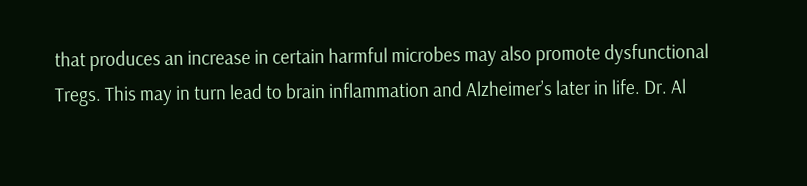that produces an increase in certain harmful microbes may also promote dysfunctional Tregs. This may in turn lead to brain inflammation and Alzheimer’s later in life. Dr. Al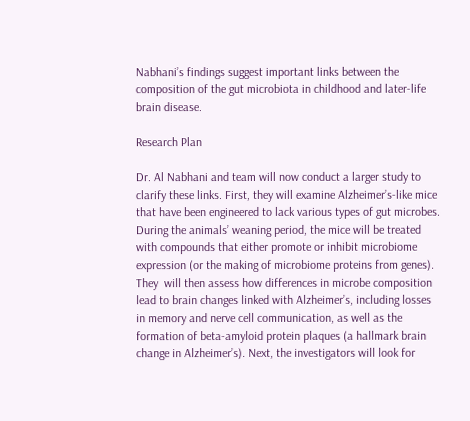Nabhani’s findings suggest important links between the composition of the gut microbiota in childhood and later-life brain disease.

Research Plan

Dr. Al Nabhani and team will now conduct a larger study to clarify these links. First, they will examine Alzheimer’s-like mice that have been engineered to lack various types of gut microbes. During the animals’ weaning period, the mice will be treated with compounds that either promote or inhibit microbiome expression (or the making of microbiome proteins from genes). They  will then assess how differences in microbe composition lead to brain changes linked with Alzheimer’s, including losses in memory and nerve cell communication, as well as the formation of beta-amyloid protein plaques (a hallmark brain change in Alzheimer’s). Next, the investigators will look for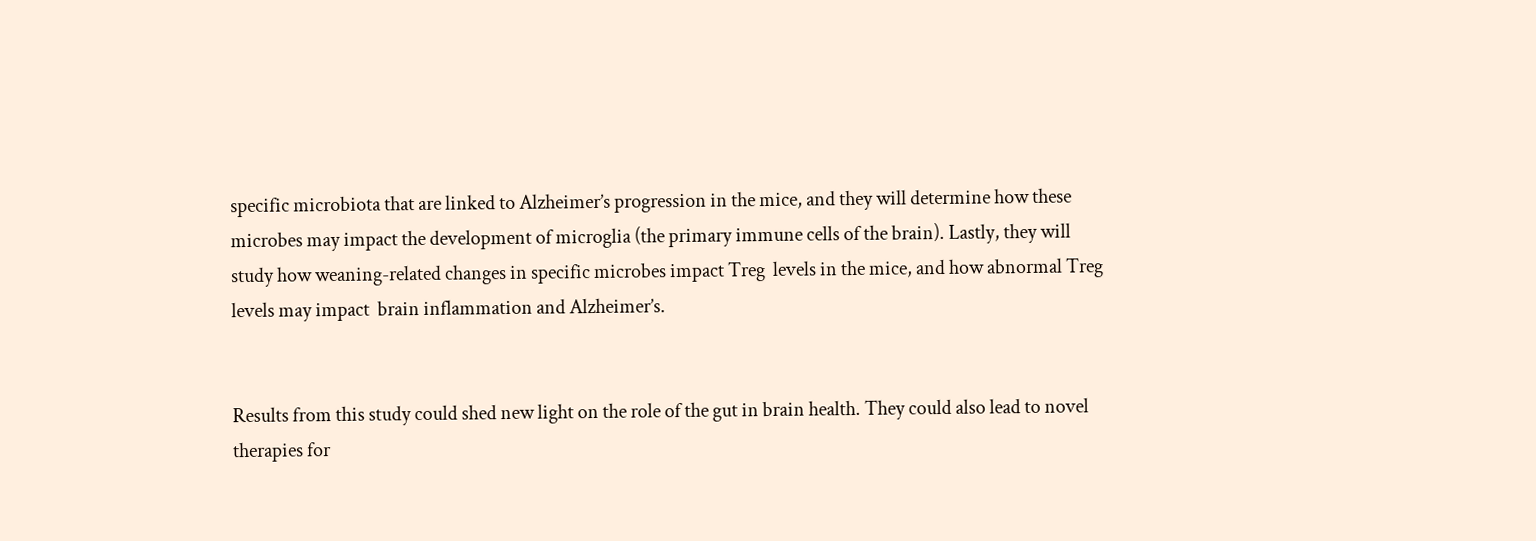specific microbiota that are linked to Alzheimer’s progression in the mice, and they will determine how these microbes may impact the development of microglia (the primary immune cells of the brain). Lastly, they will study how weaning-related changes in specific microbes impact Treg  levels in the mice, and how abnormal Treg levels may impact  brain inflammation and Alzheimer’s.


Results from this study could shed new light on the role of the gut in brain health. They could also lead to novel therapies for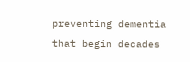preventing dementia that begin decades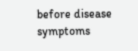before disease symptoms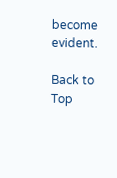become evident.

Back to Top